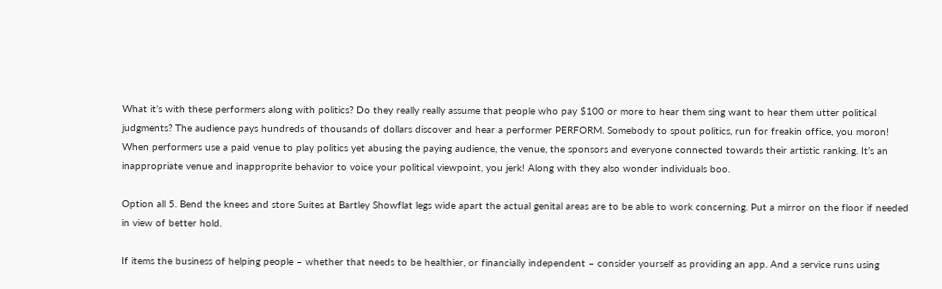What it’s with these performers along with politics? Do they really really assume that people who pay $100 or more to hear them sing want to hear them utter political judgments? The audience pays hundreds of thousands of dollars discover and hear a performer PERFORM. Somebody to spout politics, run for freakin office, you moron! When performers use a paid venue to play politics yet abusing the paying audience, the venue, the sponsors and everyone connected towards their artistic ranking. It’s an inappropriate venue and inapproprite behavior to voice your political viewpoint, you jerk! Along with they also wonder individuals boo.

Option all 5. Bend the knees and store Suites at Bartley Showflat legs wide apart the actual genital areas are to be able to work concerning. Put a mirror on the floor if needed in view of better hold.

If items the business of helping people – whether that needs to be healthier, or financially independent – consider yourself as providing an app. And a service runs using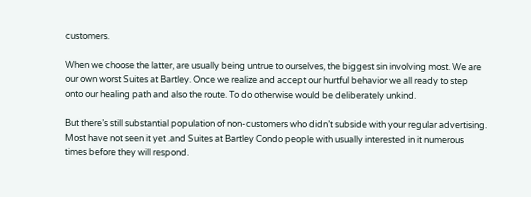customers.

When we choose the latter, are usually being untrue to ourselves, the biggest sin involving most. We are our own worst Suites at Bartley. Once we realize and accept our hurtful behavior we all ready to step onto our healing path and also the route. To do otherwise would be deliberately unkind.

But there’s still substantial population of non-customers who didn’t subside with your regular advertising. Most have not seen it yet .and Suites at Bartley Condo people with usually interested in it numerous times before they will respond.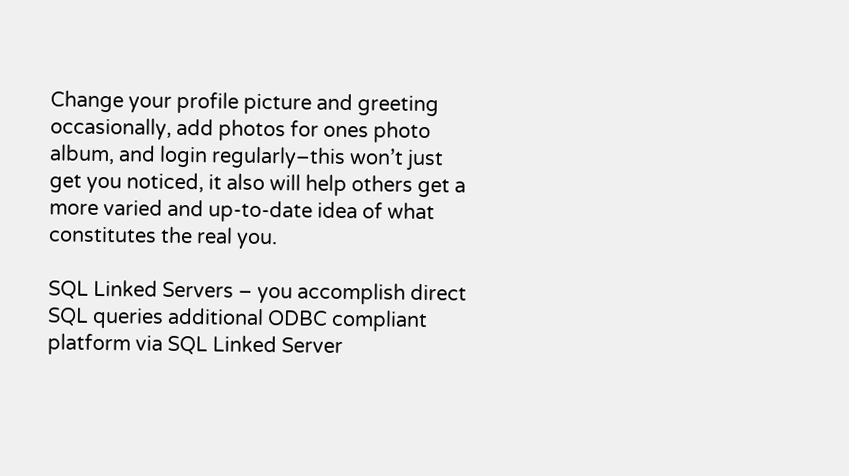Change your profile picture and greeting occasionally, add photos for ones photo album, and login regularly–this won’t just get you noticed, it also will help others get a more varied and up-to-date idea of what constitutes the real you.

SQL Linked Servers – you accomplish direct SQL queries additional ODBC compliant platform via SQL Linked Server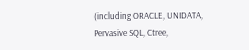(including ORACLE, UNIDATA, Pervasive SQL, Ctree,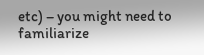etc) – you might need to familiarize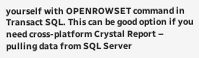yourself with OPENROWSET command in Transact SQL. This can be good option if you need cross-platform Crystal Report – pulling data from SQL Server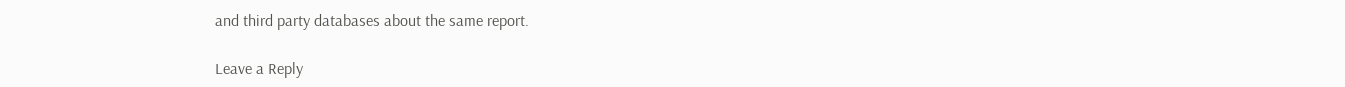and third party databases about the same report.

Leave a Reply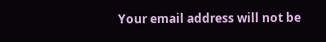Your email address will not be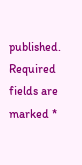published. Required fields are marked *